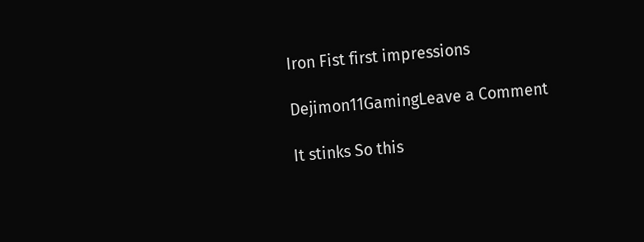Iron Fist first impressions

Dejimon11GamingLeave a Comment

It stinks So this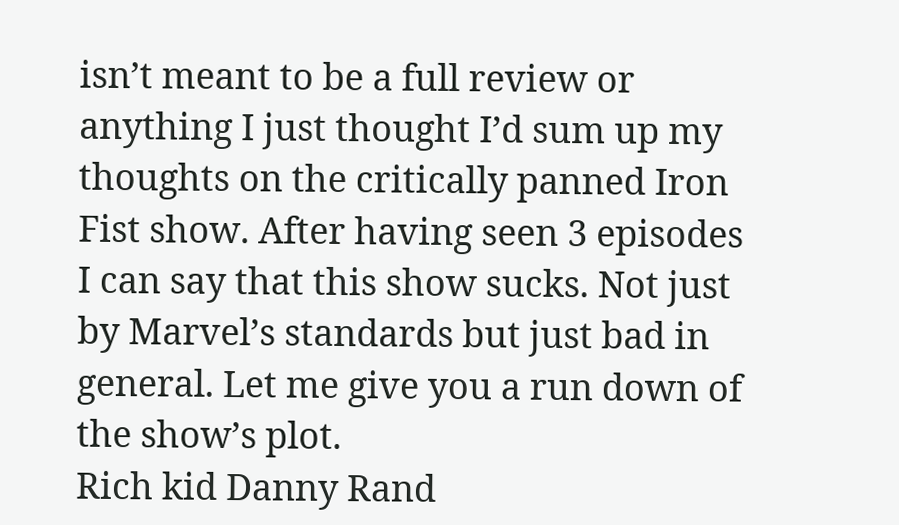isn’t meant to be a full review or anything I just thought I’d sum up my thoughts on the critically panned Iron Fist show. After having seen 3 episodes I can say that this show sucks. Not just by Marvel’s standards but just bad in general. Let me give you a run down of the show’s plot.
Rich kid Danny Rand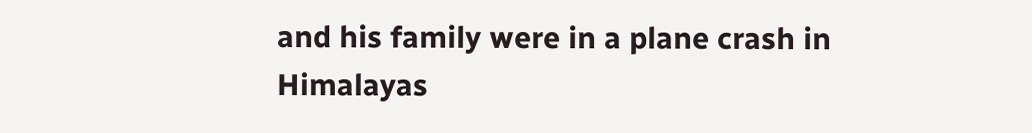and his family were in a plane crash in Himalayas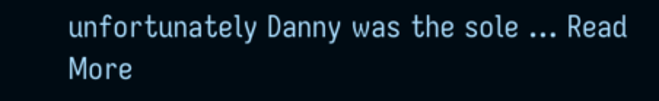unfortunately Danny was the sole … Read More